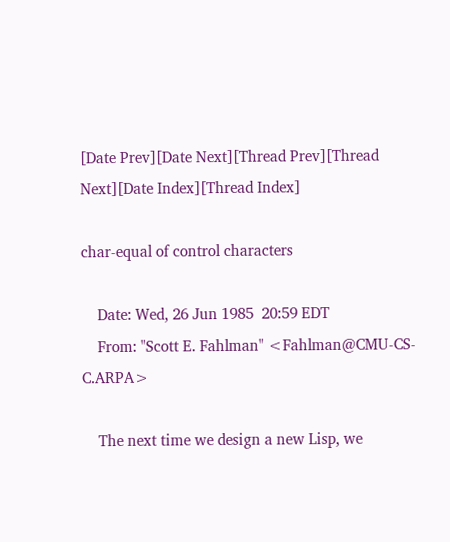[Date Prev][Date Next][Thread Prev][Thread Next][Date Index][Thread Index]

char-equal of control characters

    Date: Wed, 26 Jun 1985  20:59 EDT
    From: "Scott E. Fahlman" <Fahlman@CMU-CS-C.ARPA>

    The next time we design a new Lisp, we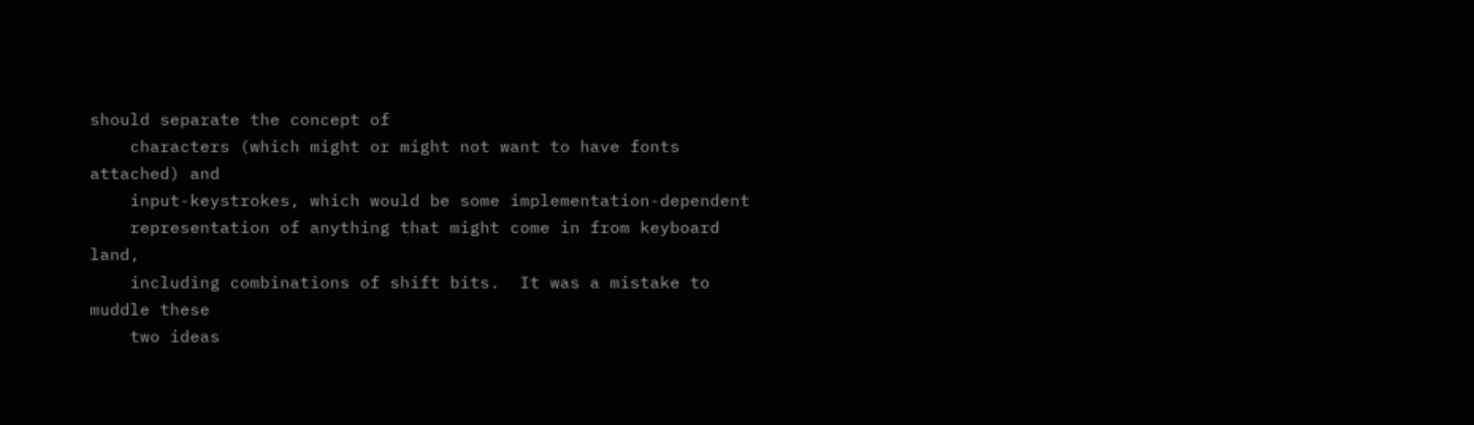should separate the concept of
    characters (which might or might not want to have fonts attached) and
    input-keystrokes, which would be some implementation-dependent
    representation of anything that might come in from keyboard land,
    including combinations of shift bits.  It was a mistake to muddle these
    two ideas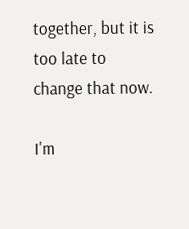together, but it is too late to change that now.

I'm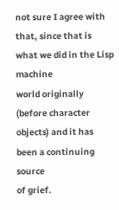not sure I agree with that, since that is what we did in the Lisp machine
world originally (before character objects) and it has been a continuing source
of grief.